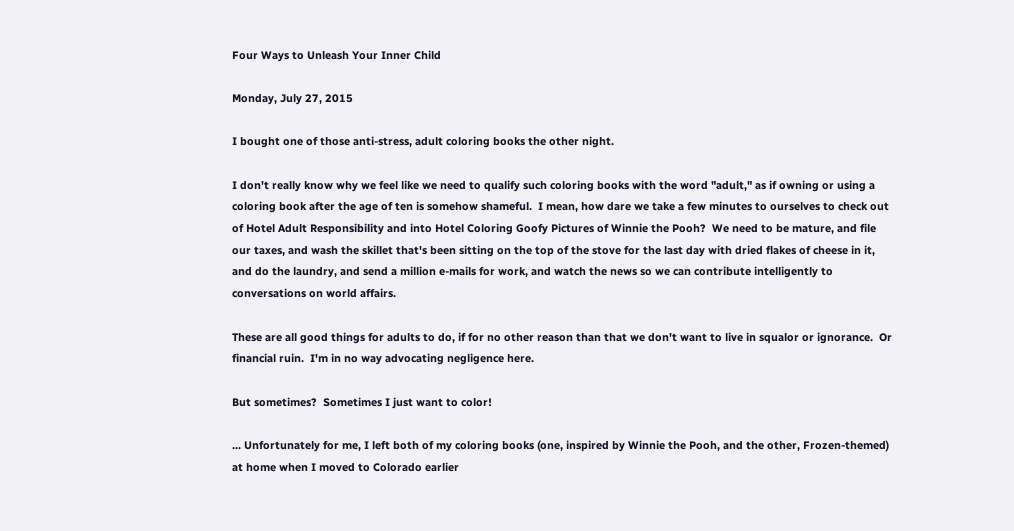Four Ways to Unleash Your Inner Child

Monday, July 27, 2015

I bought one of those anti-stress, adult coloring books the other night.

I don't really know why we feel like we need to qualify such coloring books with the word "adult," as if owning or using a coloring book after the age of ten is somehow shameful.  I mean, how dare we take a few minutes to ourselves to check out of Hotel Adult Responsibility and into Hotel Coloring Goofy Pictures of Winnie the Pooh?  We need to be mature, and file our taxes, and wash the skillet that's been sitting on the top of the stove for the last day with dried flakes of cheese in it, and do the laundry, and send a million e-mails for work, and watch the news so we can contribute intelligently to conversations on world affairs.

These are all good things for adults to do, if for no other reason than that we don't want to live in squalor or ignorance.  Or financial ruin.  I'm in no way advocating negligence here.

But sometimes?  Sometimes I just want to color!

... Unfortunately for me, I left both of my coloring books (one, inspired by Winnie the Pooh, and the other, Frozen-themed) at home when I moved to Colorado earlier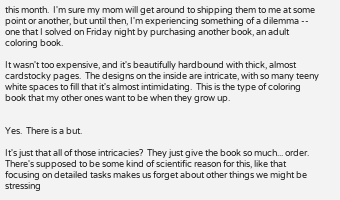this month.  I'm sure my mom will get around to shipping them to me at some point or another, but until then, I'm experiencing something of a dilemma -- one that I solved on Friday night by purchasing another book, an adult coloring book.

It wasn't too expensive, and it's beautifully hardbound with thick, almost cardstocky pages.  The designs on the inside are intricate, with so many teeny white spaces to fill that it's almost intimidating.  This is the type of coloring book that my other ones want to be when they grow up.


Yes.  There is a but.

It's just that all of those intricacies?  They just give the book so much... order.  There's supposed to be some kind of scientific reason for this, like that focusing on detailed tasks makes us forget about other things we might be stressing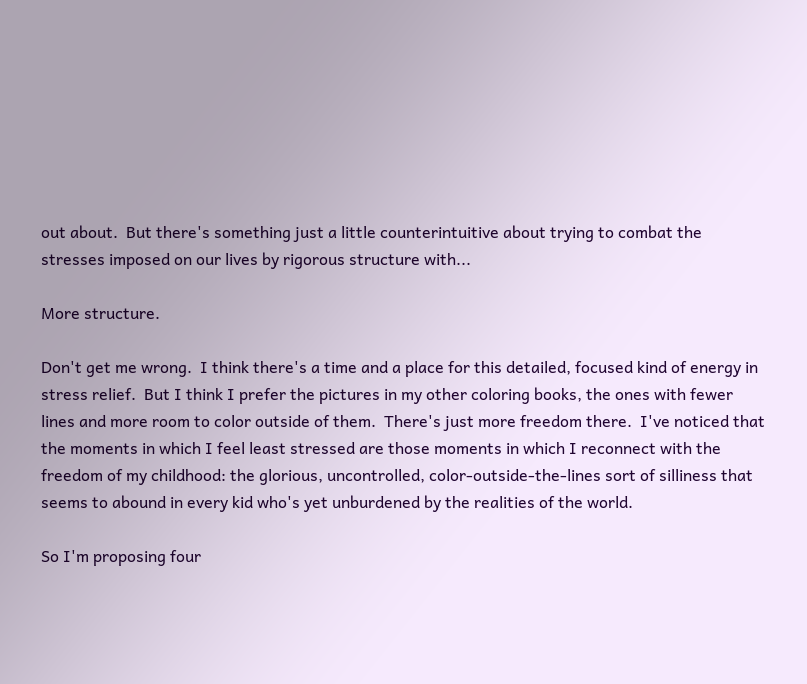out about.  But there's something just a little counterintuitive about trying to combat the stresses imposed on our lives by rigorous structure with...

More structure.

Don't get me wrong.  I think there's a time and a place for this detailed, focused kind of energy in stress relief.  But I think I prefer the pictures in my other coloring books, the ones with fewer lines and more room to color outside of them.  There's just more freedom there.  I've noticed that the moments in which I feel least stressed are those moments in which I reconnect with the freedom of my childhood: the glorious, uncontrolled, color-outside-the-lines sort of silliness that seems to abound in every kid who's yet unburdened by the realities of the world.

So I'm proposing four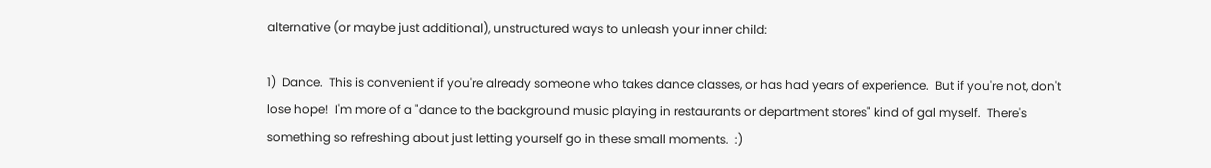alternative (or maybe just additional), unstructured ways to unleash your inner child:

1)  Dance.  This is convenient if you're already someone who takes dance classes, or has had years of experience.  But if you're not, don't lose hope!  I'm more of a "dance to the background music playing in restaurants or department stores" kind of gal myself.  There's something so refreshing about just letting yourself go in these small moments.  :)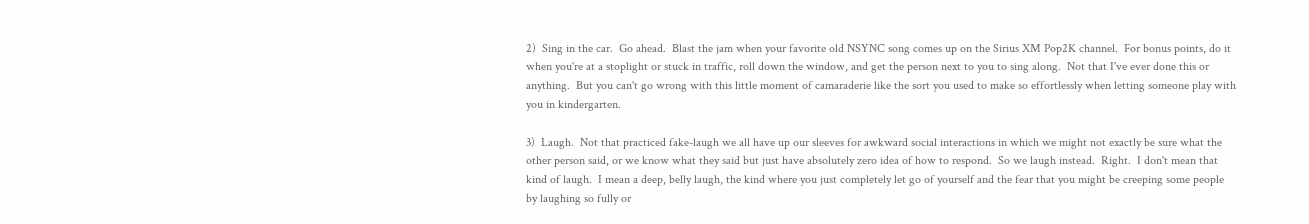2)  Sing in the car.  Go ahead.  Blast the jam when your favorite old NSYNC song comes up on the Sirius XM Pop2K channel.  For bonus points, do it when you're at a stoplight or stuck in traffic, roll down the window, and get the person next to you to sing along.  Not that I've ever done this or anything.  But you can't go wrong with this little moment of camaraderie like the sort you used to make so effortlessly when letting someone play with you in kindergarten.

3)  Laugh.  Not that practiced fake-laugh we all have up our sleeves for awkward social interactions in which we might not exactly be sure what the other person said, or we know what they said but just have absolutely zero idea of how to respond.  So we laugh instead.  Right.  I don't mean that kind of laugh.  I mean a deep, belly laugh, the kind where you just completely let go of yourself and the fear that you might be creeping some people by laughing so fully or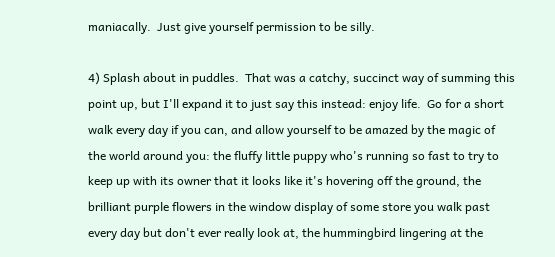maniacally.  Just give yourself permission to be silly.

4) Splash about in puddles.  That was a catchy, succinct way of summing this point up, but I'll expand it to just say this instead: enjoy life.  Go for a short walk every day if you can, and allow yourself to be amazed by the magic of the world around you: the fluffy little puppy who's running so fast to try to keep up with its owner that it looks like it's hovering off the ground, the brilliant purple flowers in the window display of some store you walk past every day but don't ever really look at, the hummingbird lingering at the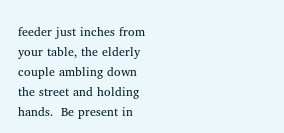feeder just inches from your table, the elderly couple ambling down the street and holding hands.  Be present in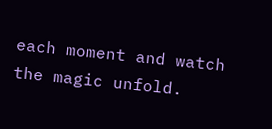each moment and watch the magic unfold.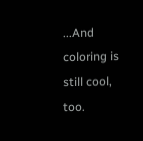...And coloring is still cool, too.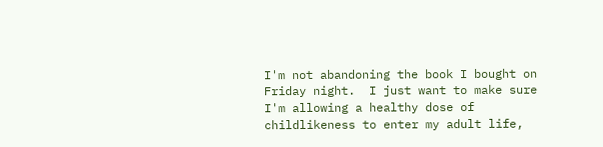I'm not abandoning the book I bought on Friday night.  I just want to make sure I'm allowing a healthy dose of childlikeness to enter my adult life,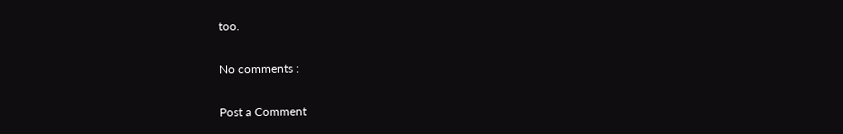too.

No comments :

Post a Comment